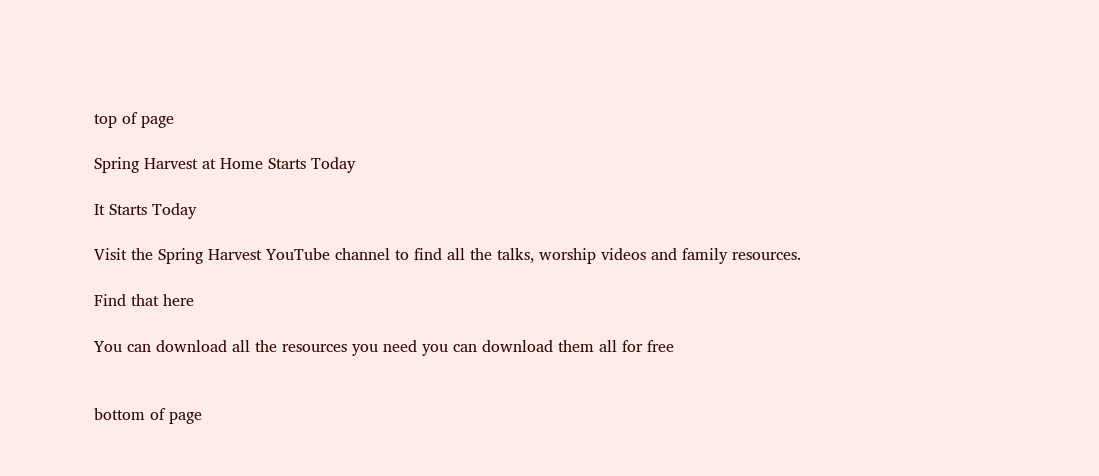top of page

Spring Harvest at Home Starts Today

It Starts Today

Visit the Spring Harvest YouTube channel to find all the talks, worship videos and family resources.

Find that here

You can download all the resources you need you can download them all for free


bottom of page